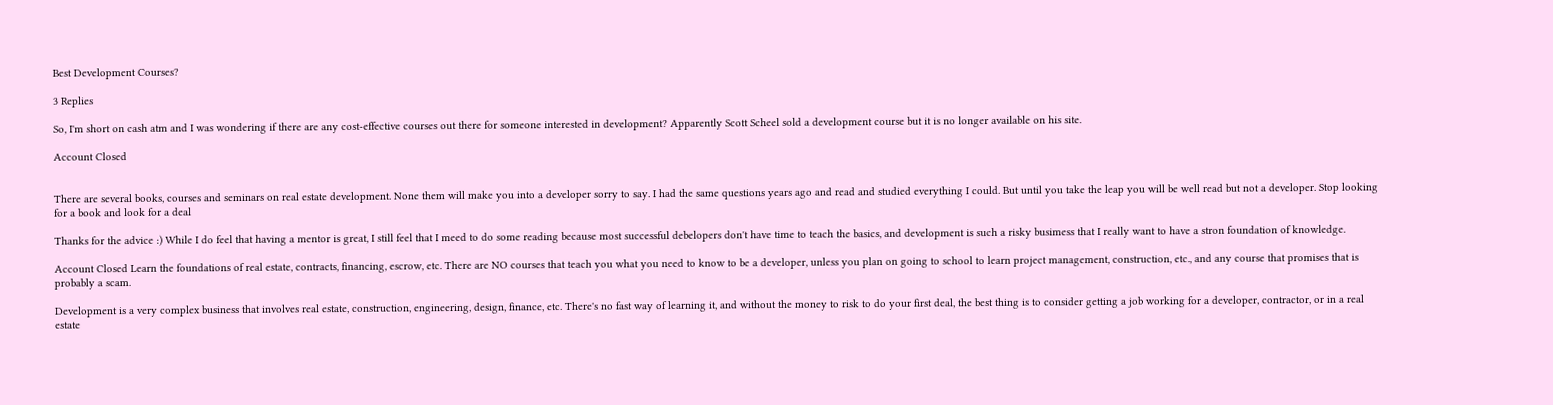Best Development Courses?

3 Replies

So, I'm short on cash atm and I was wondering if there are any cost-effective courses out there for someone interested in development? Apparently Scott Scheel sold a development course but it is no longer available on his site.

Account Closed


There are several books, courses and seminars on real estate development. None them will make you into a developer sorry to say. I had the same questions years ago and read and studied everything I could. But until you take the leap you will be well read but not a developer. Stop looking for a book and look for a deal

Thanks for the advice :) While I do feel that having a mentor is great, I still feel that I meed to do some reading because most successful debelopers don't have time to teach the basics, and development is such a risky busimess that I really want to have a stron foundation of knowledge.

Account Closed Learn the foundations of real estate, contracts, financing, escrow, etc. There are NO courses that teach you what you need to know to be a developer, unless you plan on going to school to learn project management, construction, etc., and any course that promises that is probably a scam.

Development is a very complex business that involves real estate, construction, engineering, design, finance, etc. There's no fast way of learning it, and without the money to risk to do your first deal, the best thing is to consider getting a job working for a developer, contractor, or in a real estate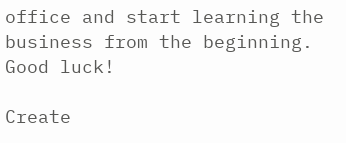office and start learning the business from the beginning. Good luck!

Create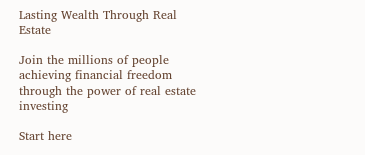Lasting Wealth Through Real Estate

Join the millions of people achieving financial freedom through the power of real estate investing

Start here